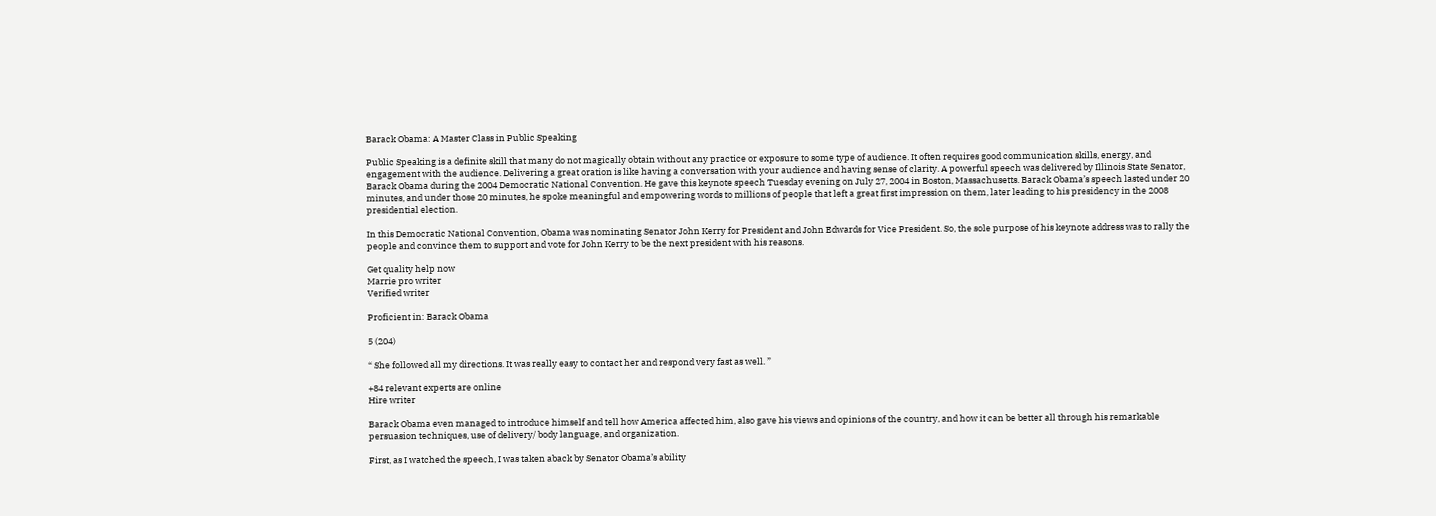Barack Obama: A Master Class in Public Speaking

Public Speaking is a definite skill that many do not magically obtain without any practice or exposure to some type of audience. It often requires good communication skills, energy, and engagement with the audience. Delivering a great oration is like having a conversation with your audience and having sense of clarity. A powerful speech was delivered by Illinois State Senator, Barack Obama during the 2004 Democratic National Convention. He gave this keynote speech Tuesday evening on July 27, 2004 in Boston, Massachusetts. Barack Obama’s speech lasted under 20 minutes, and under those 20 minutes, he spoke meaningful and empowering words to millions of people that left a great first impression on them, later leading to his presidency in the 2008 presidential election.

In this Democratic National Convention, Obama was nominating Senator John Kerry for President and John Edwards for Vice President. So, the sole purpose of his keynote address was to rally the people and convince them to support and vote for John Kerry to be the next president with his reasons.

Get quality help now
Marrie pro writer
Verified writer

Proficient in: Barack Obama

5 (204)

“ She followed all my directions. It was really easy to contact her and respond very fast as well. ”

+84 relevant experts are online
Hire writer

Barack Obama even managed to introduce himself and tell how America affected him, also gave his views and opinions of the country, and how it can be better all through his remarkable persuasion techniques, use of delivery/ body language, and organization.

First, as I watched the speech, I was taken aback by Senator Obama’s ability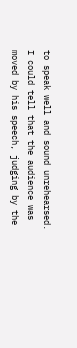to speak well and sound unrehearsed. I could tell that the audience was moved by his speech, judging by the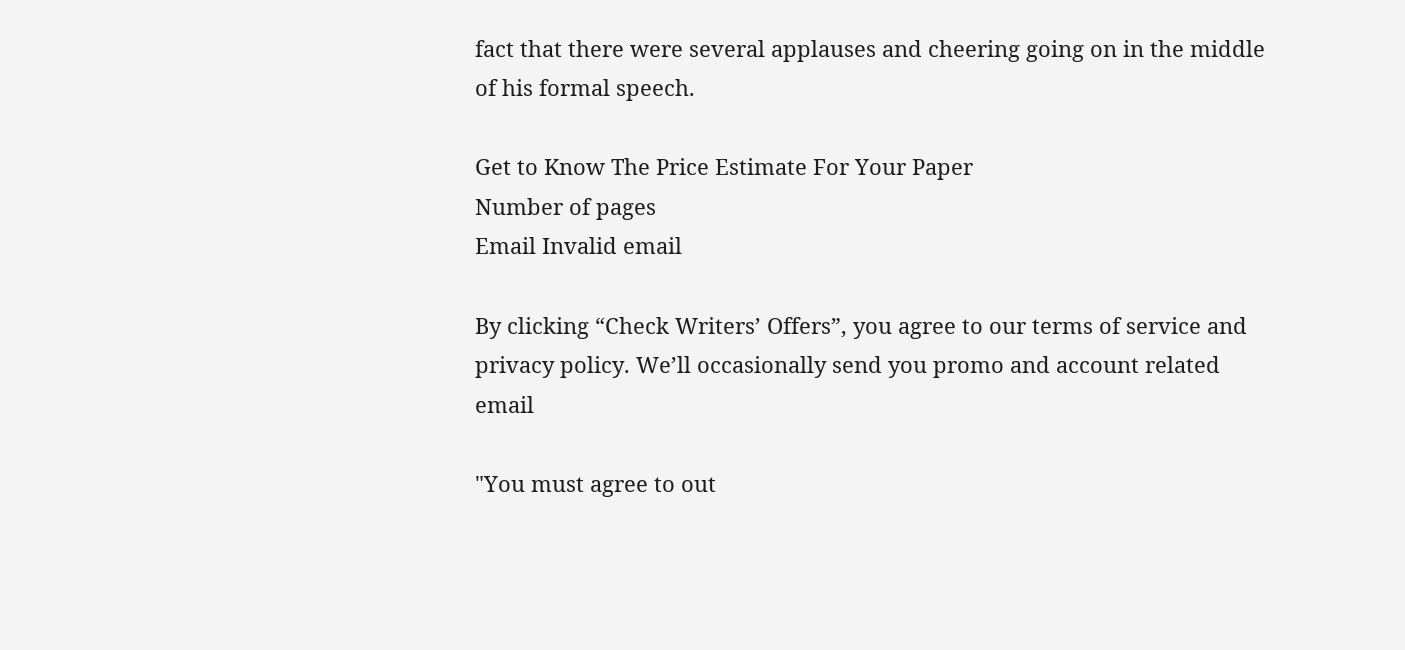fact that there were several applauses and cheering going on in the middle of his formal speech.

Get to Know The Price Estimate For Your Paper
Number of pages
Email Invalid email

By clicking “Check Writers’ Offers”, you agree to our terms of service and privacy policy. We’ll occasionally send you promo and account related email

"You must agree to out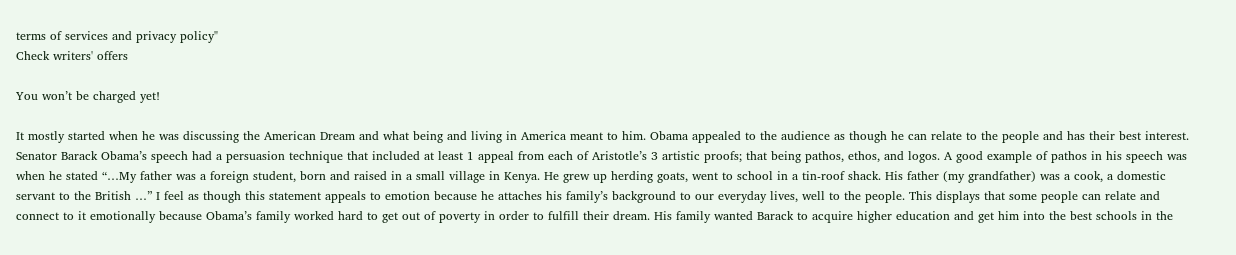terms of services and privacy policy"
Check writers' offers

You won’t be charged yet!

It mostly started when he was discussing the American Dream and what being and living in America meant to him. Obama appealed to the audience as though he can relate to the people and has their best interest. Senator Barack Obama’s speech had a persuasion technique that included at least 1 appeal from each of Aristotle’s 3 artistic proofs; that being pathos, ethos, and logos. A good example of pathos in his speech was when he stated “…My father was a foreign student, born and raised in a small village in Kenya. He grew up herding goats, went to school in a tin-roof shack. His father (my grandfather) was a cook, a domestic servant to the British …” I feel as though this statement appeals to emotion because he attaches his family’s background to our everyday lives, well to the people. This displays that some people can relate and connect to it emotionally because Obama’s family worked hard to get out of poverty in order to fulfill their dream. His family wanted Barack to acquire higher education and get him into the best schools in the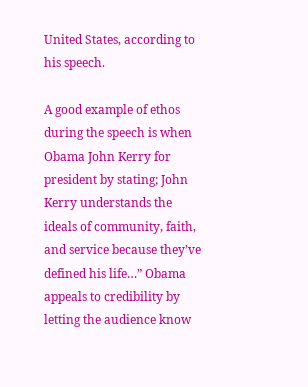United States, according to his speech.

A good example of ethos during the speech is when Obama John Kerry for president by stating; John Kerry understands the ideals of community, faith, and service because they’ve defined his life…” Obama appeals to credibility by letting the audience know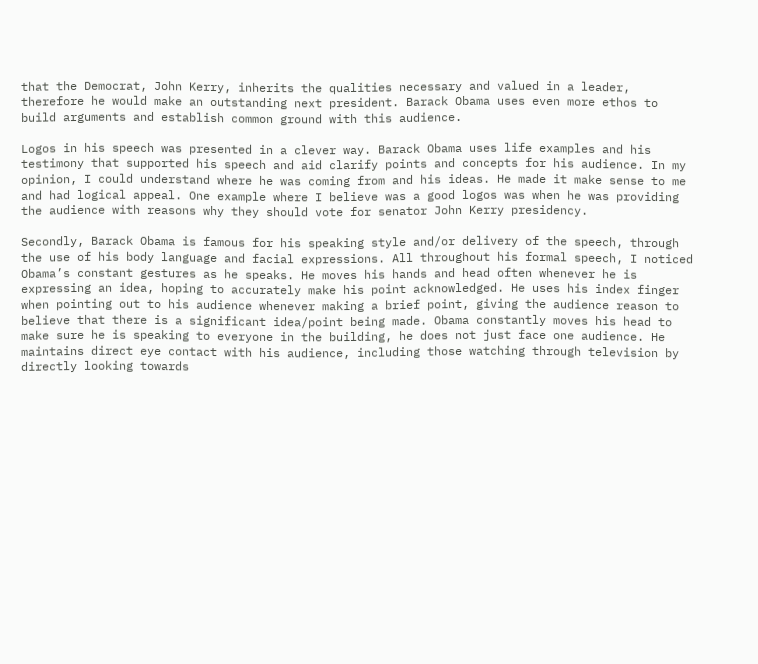that the Democrat, John Kerry, inherits the qualities necessary and valued in a leader, therefore he would make an outstanding next president. Barack Obama uses even more ethos to build arguments and establish common ground with this audience.

Logos in his speech was presented in a clever way. Barack Obama uses life examples and his testimony that supported his speech and aid clarify points and concepts for his audience. In my opinion, I could understand where he was coming from and his ideas. He made it make sense to me and had logical appeal. One example where I believe was a good logos was when he was providing the audience with reasons why they should vote for senator John Kerry presidency.

Secondly, Barack Obama is famous for his speaking style and/or delivery of the speech, through the use of his body language and facial expressions. All throughout his formal speech, I noticed Obama’s constant gestures as he speaks. He moves his hands and head often whenever he is expressing an idea, hoping to accurately make his point acknowledged. He uses his index finger when pointing out to his audience whenever making a brief point, giving the audience reason to believe that there is a significant idea/point being made. Obama constantly moves his head to make sure he is speaking to everyone in the building, he does not just face one audience. He maintains direct eye contact with his audience, including those watching through television by directly looking towards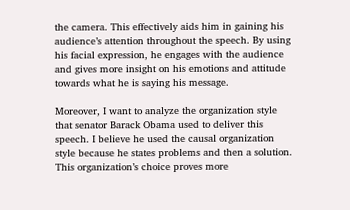the camera. This effectively aids him in gaining his audience’s attention throughout the speech. By using his facial expression, he engages with the audience and gives more insight on his emotions and attitude towards what he is saying his message.

Moreover, I want to analyze the organization style that senator Barack Obama used to deliver this speech. I believe he used the causal organization style because he states problems and then a solution. This organization’s choice proves more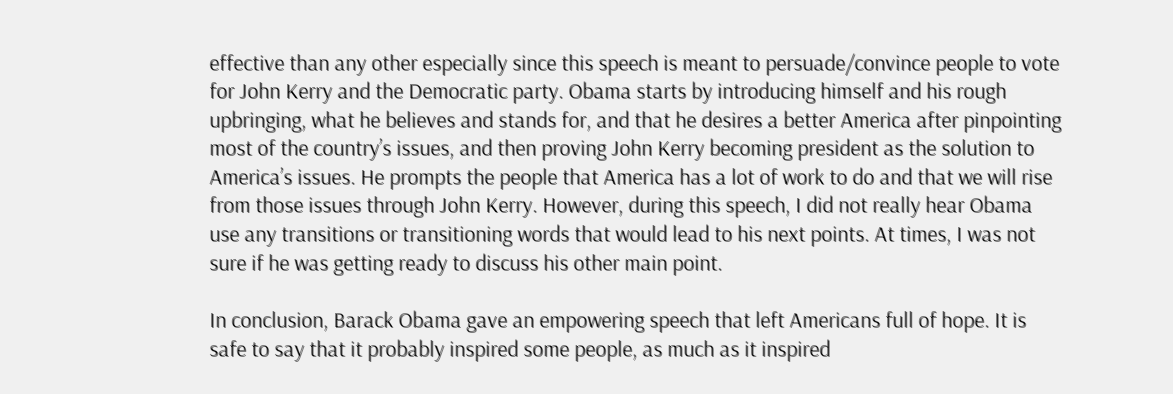effective than any other especially since this speech is meant to persuade/convince people to vote for John Kerry and the Democratic party. Obama starts by introducing himself and his rough upbringing, what he believes and stands for, and that he desires a better America after pinpointing most of the country’s issues, and then proving John Kerry becoming president as the solution to America’s issues. He prompts the people that America has a lot of work to do and that we will rise from those issues through John Kerry. However, during this speech, I did not really hear Obama use any transitions or transitioning words that would lead to his next points. At times, I was not sure if he was getting ready to discuss his other main point.

In conclusion, Barack Obama gave an empowering speech that left Americans full of hope. It is safe to say that it probably inspired some people, as much as it inspired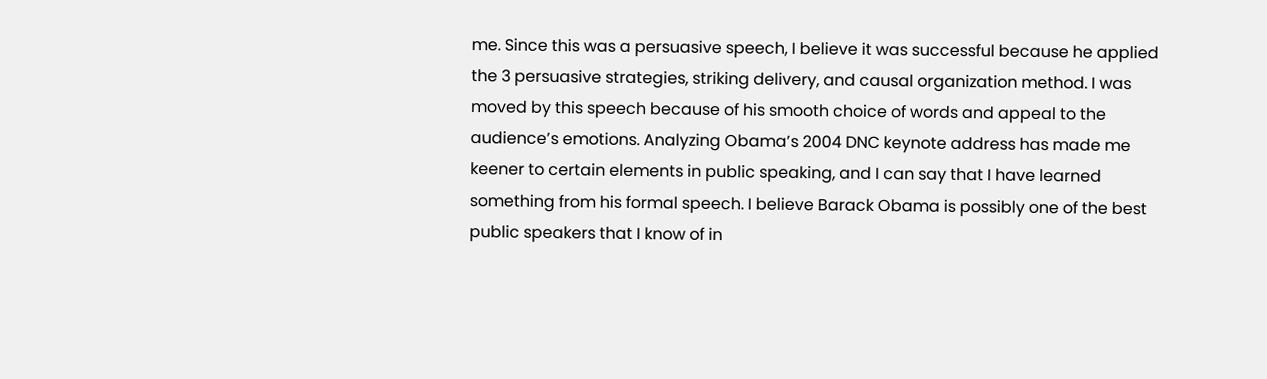me. Since this was a persuasive speech, I believe it was successful because he applied the 3 persuasive strategies, striking delivery, and causal organization method. I was moved by this speech because of his smooth choice of words and appeal to the audience’s emotions. Analyzing Obama’s 2004 DNC keynote address has made me keener to certain elements in public speaking, and I can say that I have learned something from his formal speech. I believe Barack Obama is possibly one of the best public speakers that I know of in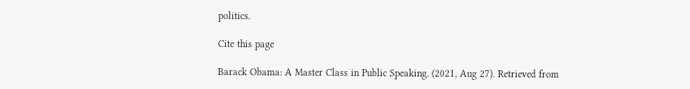politics.

Cite this page

Barack Obama: A Master Class in Public Speaking. (2021, Aug 27). Retrieved from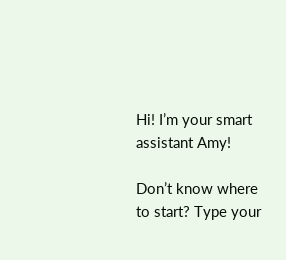Hi! I’m your smart assistant Amy!

Don’t know where to start? Type your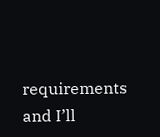requirements and I’ll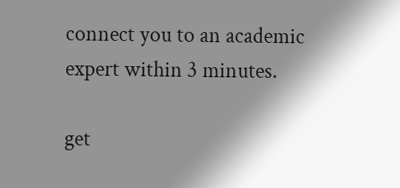connect you to an academic expert within 3 minutes.

get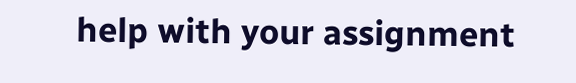help with your assignment